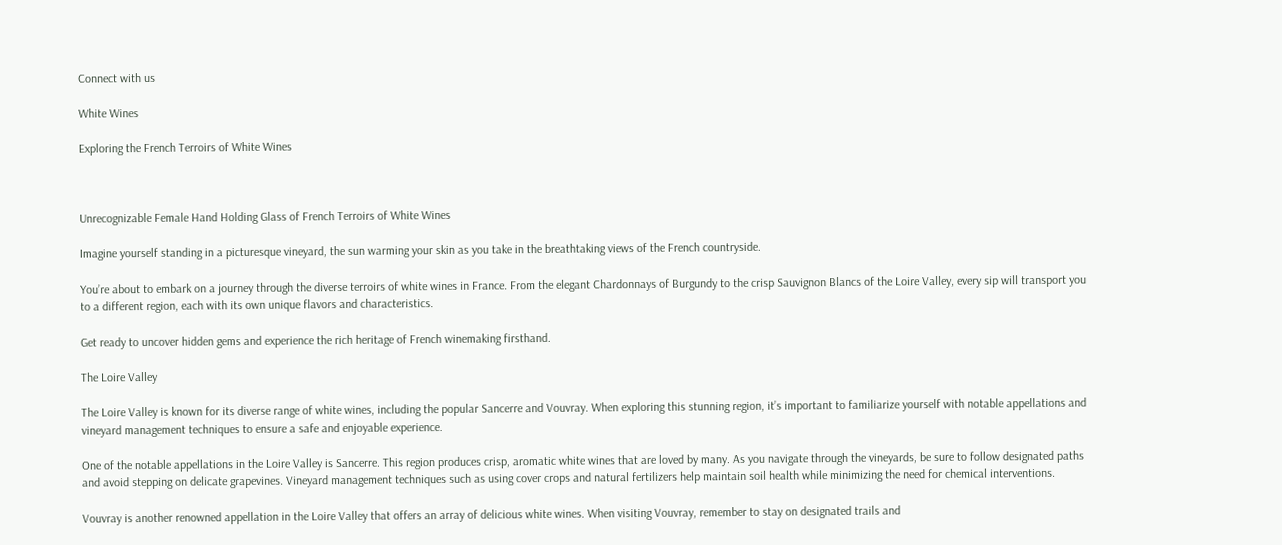Connect with us

White Wines

Exploring the French Terroirs of White Wines



Unrecognizable Female Hand Holding Glass of French Terroirs of White Wines

Imagine yourself standing in a picturesque vineyard, the sun warming your skin as you take in the breathtaking views of the French countryside.

You’re about to embark on a journey through the diverse terroirs of white wines in France. From the elegant Chardonnays of Burgundy to the crisp Sauvignon Blancs of the Loire Valley, every sip will transport you to a different region, each with its own unique flavors and characteristics.

Get ready to uncover hidden gems and experience the rich heritage of French winemaking firsthand.

The Loire Valley

The Loire Valley is known for its diverse range of white wines, including the popular Sancerre and Vouvray. When exploring this stunning region, it’s important to familiarize yourself with notable appellations and vineyard management techniques to ensure a safe and enjoyable experience.

One of the notable appellations in the Loire Valley is Sancerre. This region produces crisp, aromatic white wines that are loved by many. As you navigate through the vineyards, be sure to follow designated paths and avoid stepping on delicate grapevines. Vineyard management techniques such as using cover crops and natural fertilizers help maintain soil health while minimizing the need for chemical interventions.

Vouvray is another renowned appellation in the Loire Valley that offers an array of delicious white wines. When visiting Vouvray, remember to stay on designated trails and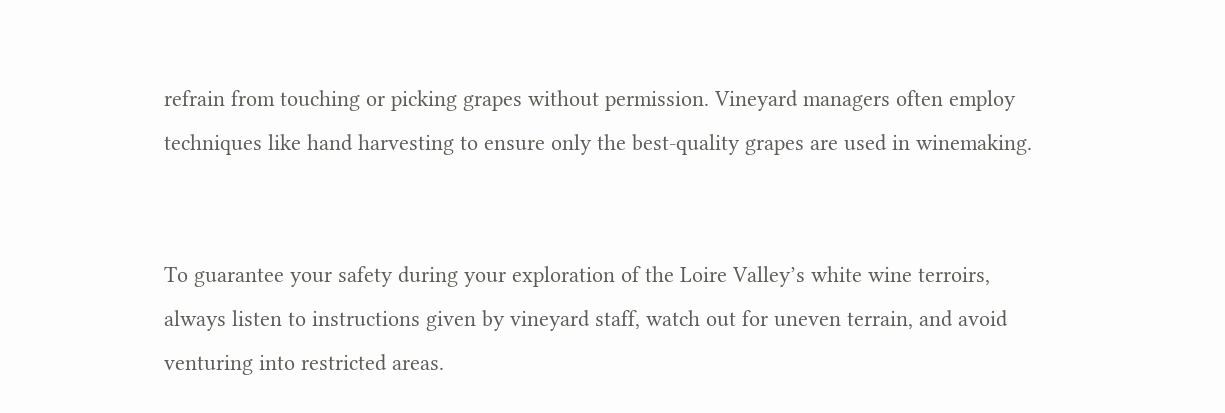refrain from touching or picking grapes without permission. Vineyard managers often employ techniques like hand harvesting to ensure only the best-quality grapes are used in winemaking.


To guarantee your safety during your exploration of the Loire Valley’s white wine terroirs, always listen to instructions given by vineyard staff, watch out for uneven terrain, and avoid venturing into restricted areas.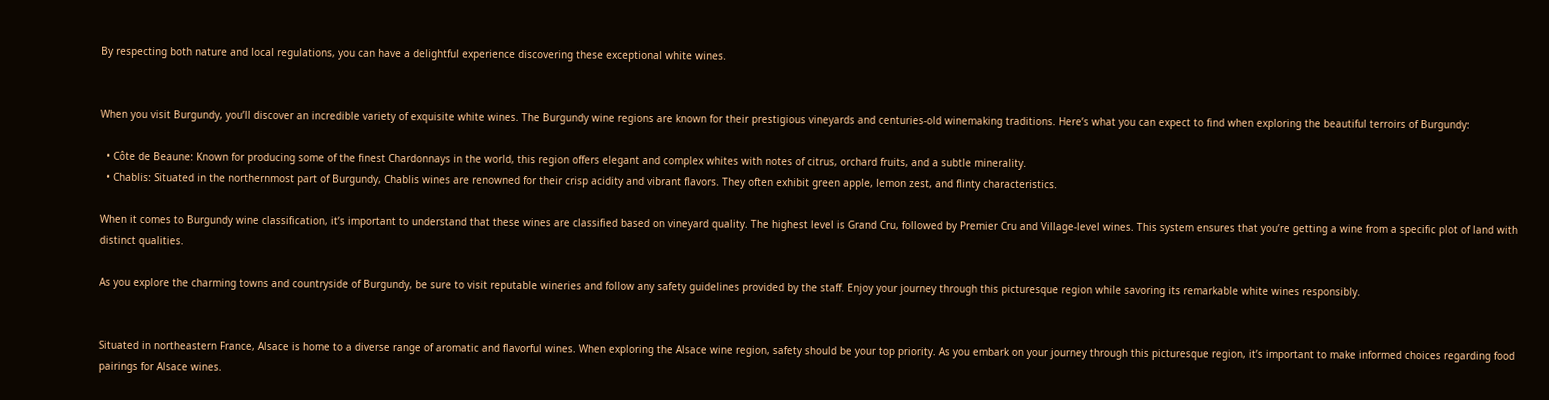By respecting both nature and local regulations, you can have a delightful experience discovering these exceptional white wines.


When you visit Burgundy, you’ll discover an incredible variety of exquisite white wines. The Burgundy wine regions are known for their prestigious vineyards and centuries-old winemaking traditions. Here’s what you can expect to find when exploring the beautiful terroirs of Burgundy:

  • Côte de Beaune: Known for producing some of the finest Chardonnays in the world, this region offers elegant and complex whites with notes of citrus, orchard fruits, and a subtle minerality.
  • Chablis: Situated in the northernmost part of Burgundy, Chablis wines are renowned for their crisp acidity and vibrant flavors. They often exhibit green apple, lemon zest, and flinty characteristics.

When it comes to Burgundy wine classification, it’s important to understand that these wines are classified based on vineyard quality. The highest level is Grand Cru, followed by Premier Cru and Village-level wines. This system ensures that you’re getting a wine from a specific plot of land with distinct qualities.

As you explore the charming towns and countryside of Burgundy, be sure to visit reputable wineries and follow any safety guidelines provided by the staff. Enjoy your journey through this picturesque region while savoring its remarkable white wines responsibly.


Situated in northeastern France, Alsace is home to a diverse range of aromatic and flavorful wines. When exploring the Alsace wine region, safety should be your top priority. As you embark on your journey through this picturesque region, it’s important to make informed choices regarding food pairings for Alsace wines.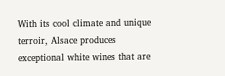With its cool climate and unique terroir, Alsace produces exceptional white wines that are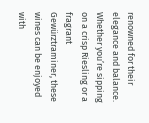renowned for their elegance and balance. Whether you’re sipping on a crisp Riesling or a fragrant Gewürztraminer, these wines can be enjoyed with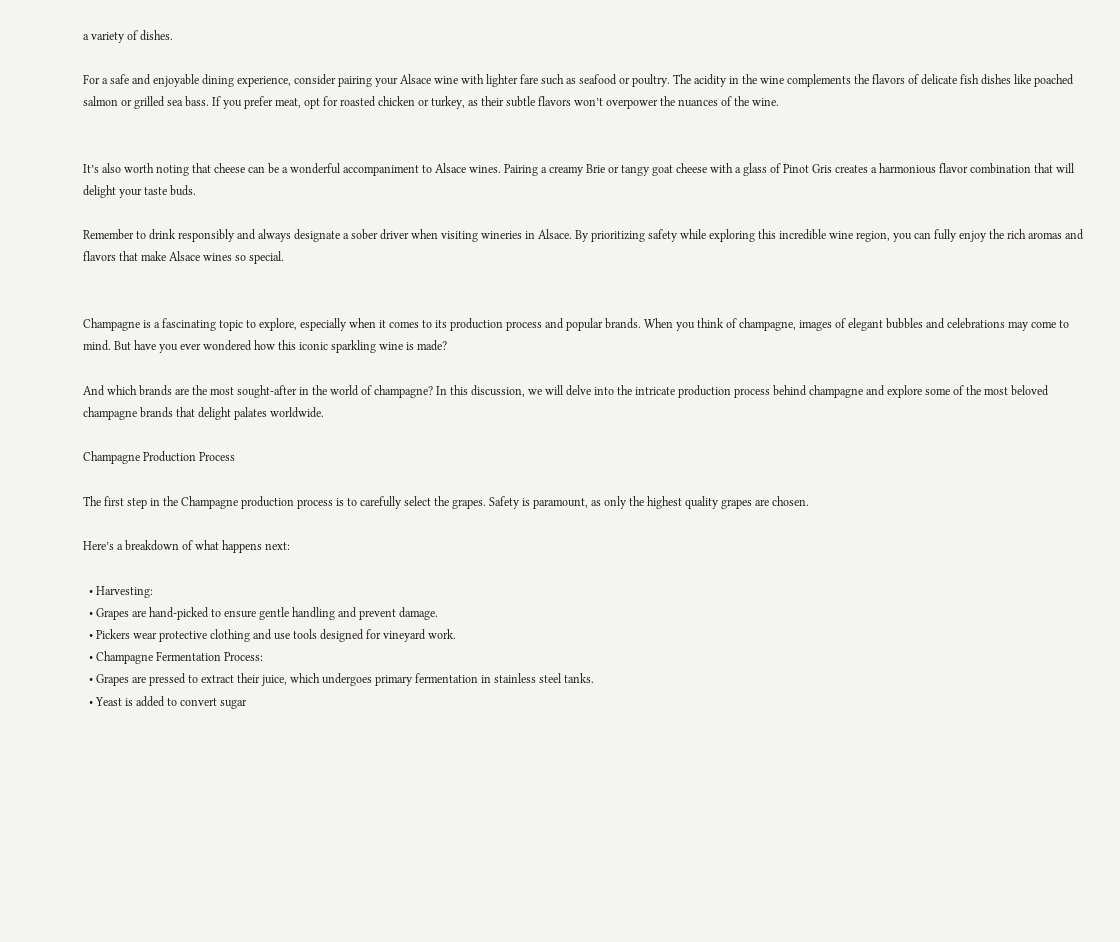a variety of dishes.

For a safe and enjoyable dining experience, consider pairing your Alsace wine with lighter fare such as seafood or poultry. The acidity in the wine complements the flavors of delicate fish dishes like poached salmon or grilled sea bass. If you prefer meat, opt for roasted chicken or turkey, as their subtle flavors won’t overpower the nuances of the wine.


It’s also worth noting that cheese can be a wonderful accompaniment to Alsace wines. Pairing a creamy Brie or tangy goat cheese with a glass of Pinot Gris creates a harmonious flavor combination that will delight your taste buds.

Remember to drink responsibly and always designate a sober driver when visiting wineries in Alsace. By prioritizing safety while exploring this incredible wine region, you can fully enjoy the rich aromas and flavors that make Alsace wines so special.


Champagne is a fascinating topic to explore, especially when it comes to its production process and popular brands. When you think of champagne, images of elegant bubbles and celebrations may come to mind. But have you ever wondered how this iconic sparkling wine is made?

And which brands are the most sought-after in the world of champagne? In this discussion, we will delve into the intricate production process behind champagne and explore some of the most beloved champagne brands that delight palates worldwide.

Champagne Production Process

The first step in the Champagne production process is to carefully select the grapes. Safety is paramount, as only the highest quality grapes are chosen.

Here’s a breakdown of what happens next:

  • Harvesting:
  • Grapes are hand-picked to ensure gentle handling and prevent damage.
  • Pickers wear protective clothing and use tools designed for vineyard work.
  • Champagne Fermentation Process:
  • Grapes are pressed to extract their juice, which undergoes primary fermentation in stainless steel tanks.
  • Yeast is added to convert sugar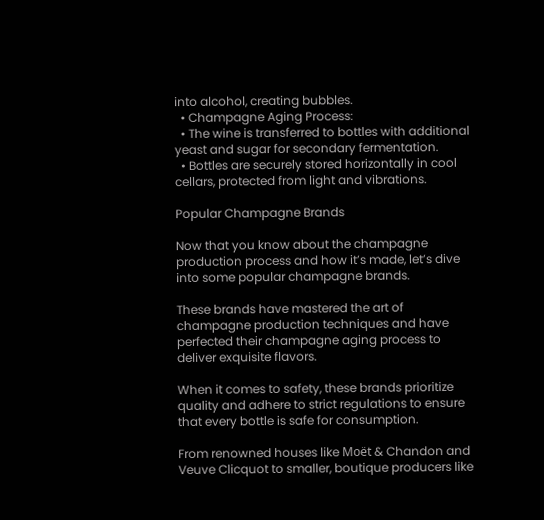into alcohol, creating bubbles.
  • Champagne Aging Process:
  • The wine is transferred to bottles with additional yeast and sugar for secondary fermentation.
  • Bottles are securely stored horizontally in cool cellars, protected from light and vibrations.

Popular Champagne Brands

Now that you know about the champagne production process and how it’s made, let’s dive into some popular champagne brands.

These brands have mastered the art of champagne production techniques and have perfected their champagne aging process to deliver exquisite flavors.

When it comes to safety, these brands prioritize quality and adhere to strict regulations to ensure that every bottle is safe for consumption.

From renowned houses like Moët & Chandon and Veuve Clicquot to smaller, boutique producers like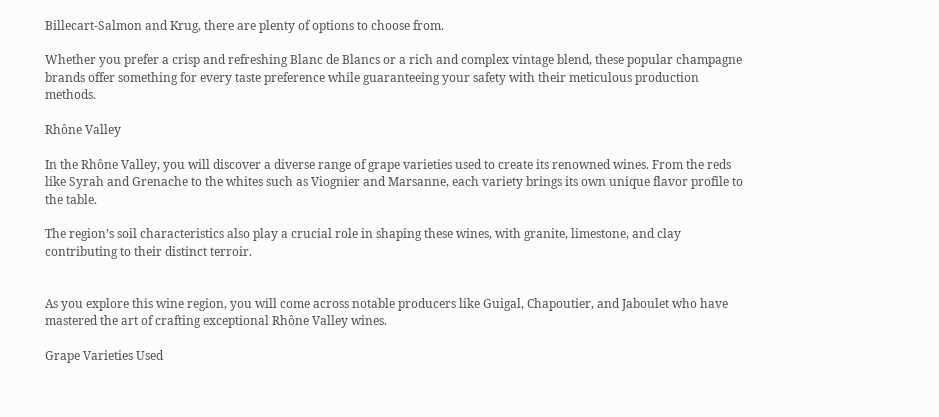Billecart-Salmon and Krug, there are plenty of options to choose from.

Whether you prefer a crisp and refreshing Blanc de Blancs or a rich and complex vintage blend, these popular champagne brands offer something for every taste preference while guaranteeing your safety with their meticulous production methods.

Rhône Valley

In the Rhône Valley, you will discover a diverse range of grape varieties used to create its renowned wines. From the reds like Syrah and Grenache to the whites such as Viognier and Marsanne, each variety brings its own unique flavor profile to the table.

The region’s soil characteristics also play a crucial role in shaping these wines, with granite, limestone, and clay contributing to their distinct terroir.


As you explore this wine region, you will come across notable producers like Guigal, Chapoutier, and Jaboulet who have mastered the art of crafting exceptional Rhône Valley wines.

Grape Varieties Used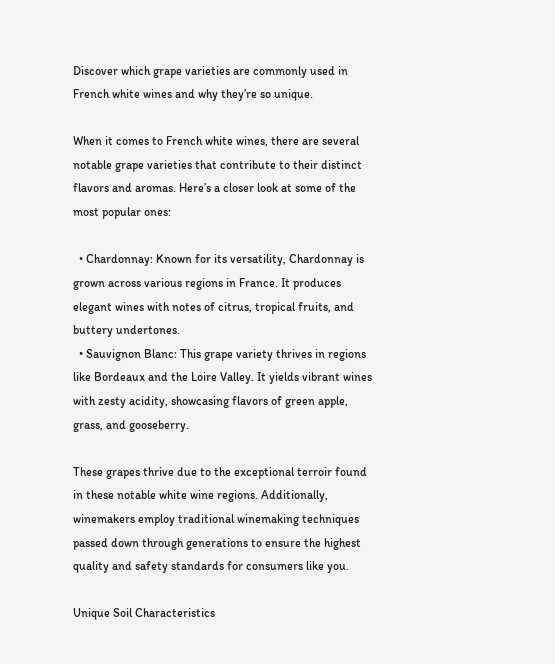Discover which grape varieties are commonly used in French white wines and why they’re so unique.

When it comes to French white wines, there are several notable grape varieties that contribute to their distinct flavors and aromas. Here’s a closer look at some of the most popular ones:

  • Chardonnay: Known for its versatility, Chardonnay is grown across various regions in France. It produces elegant wines with notes of citrus, tropical fruits, and buttery undertones.
  • Sauvignon Blanc: This grape variety thrives in regions like Bordeaux and the Loire Valley. It yields vibrant wines with zesty acidity, showcasing flavors of green apple, grass, and gooseberry.

These grapes thrive due to the exceptional terroir found in these notable white wine regions. Additionally, winemakers employ traditional winemaking techniques passed down through generations to ensure the highest quality and safety standards for consumers like you.

Unique Soil Characteristics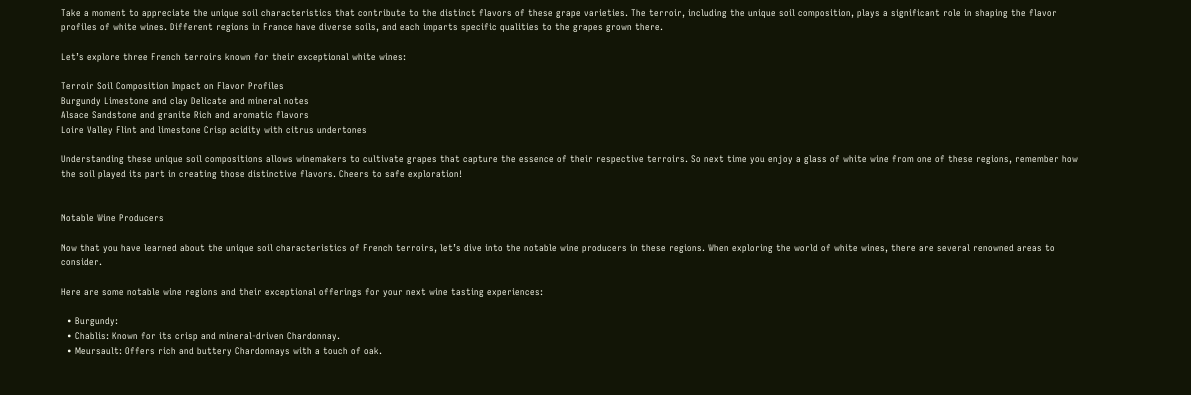Take a moment to appreciate the unique soil characteristics that contribute to the distinct flavors of these grape varieties. The terroir, including the unique soil composition, plays a significant role in shaping the flavor profiles of white wines. Different regions in France have diverse soils, and each imparts specific qualities to the grapes grown there.

Let’s explore three French terroirs known for their exceptional white wines:

Terroir Soil Composition Impact on Flavor Profiles
Burgundy Limestone and clay Delicate and mineral notes
Alsace Sandstone and granite Rich and aromatic flavors
Loire Valley Flint and limestone Crisp acidity with citrus undertones

Understanding these unique soil compositions allows winemakers to cultivate grapes that capture the essence of their respective terroirs. So next time you enjoy a glass of white wine from one of these regions, remember how the soil played its part in creating those distinctive flavors. Cheers to safe exploration!


Notable Wine Producers

Now that you have learned about the unique soil characteristics of French terroirs, let’s dive into the notable wine producers in these regions. When exploring the world of white wines, there are several renowned areas to consider.

Here are some notable wine regions and their exceptional offerings for your next wine tasting experiences:

  • Burgundy:
  • Chablis: Known for its crisp and mineral-driven Chardonnay.
  • Meursault: Offers rich and buttery Chardonnays with a touch of oak.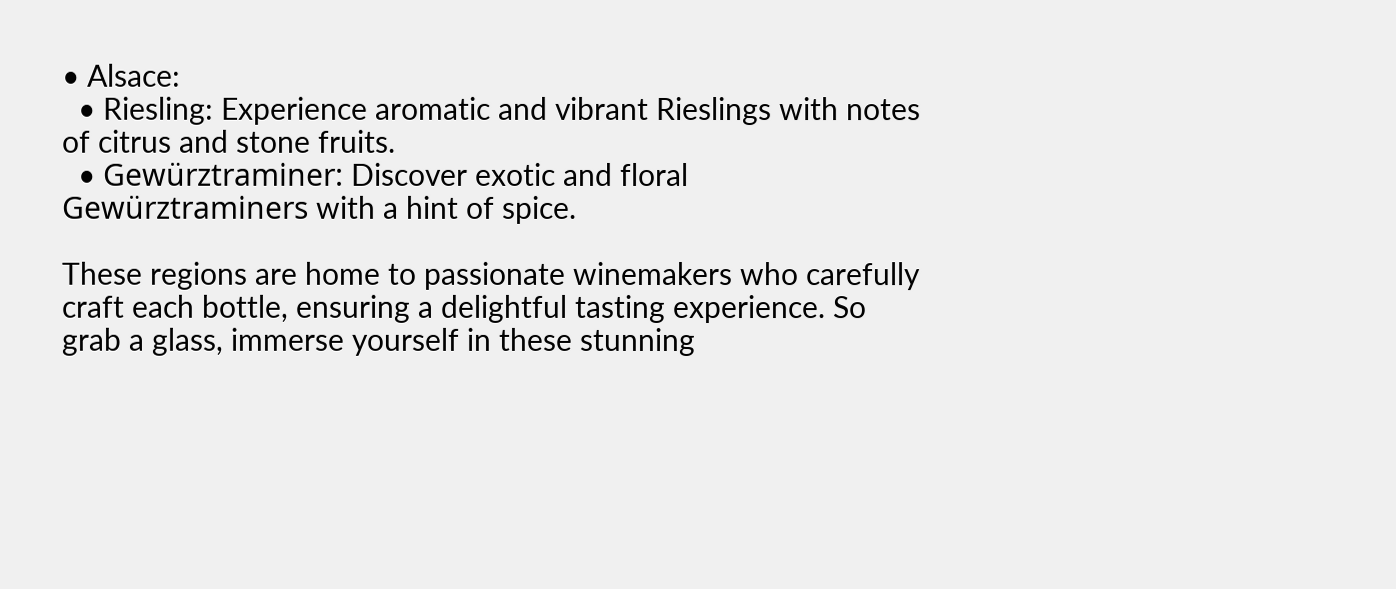• Alsace:
  • Riesling: Experience aromatic and vibrant Rieslings with notes of citrus and stone fruits.
  • Gewürztraminer: Discover exotic and floral Gewürztraminers with a hint of spice.

These regions are home to passionate winemakers who carefully craft each bottle, ensuring a delightful tasting experience. So grab a glass, immerse yourself in these stunning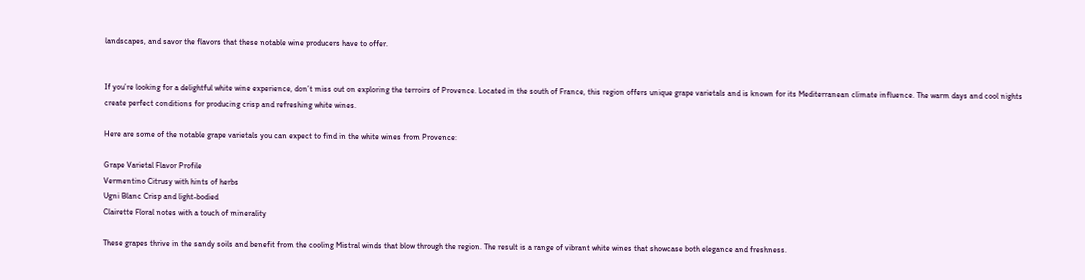landscapes, and savor the flavors that these notable wine producers have to offer.


If you’re looking for a delightful white wine experience, don’t miss out on exploring the terroirs of Provence. Located in the south of France, this region offers unique grape varietals and is known for its Mediterranean climate influence. The warm days and cool nights create perfect conditions for producing crisp and refreshing white wines.

Here are some of the notable grape varietals you can expect to find in the white wines from Provence:

Grape Varietal Flavor Profile
Vermentino Citrusy with hints of herbs
Ugni Blanc Crisp and light-bodied
Clairette Floral notes with a touch of minerality

These grapes thrive in the sandy soils and benefit from the cooling Mistral winds that blow through the region. The result is a range of vibrant white wines that showcase both elegance and freshness.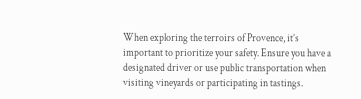When exploring the terroirs of Provence, it’s important to prioritize your safety. Ensure you have a designated driver or use public transportation when visiting vineyards or participating in tastings.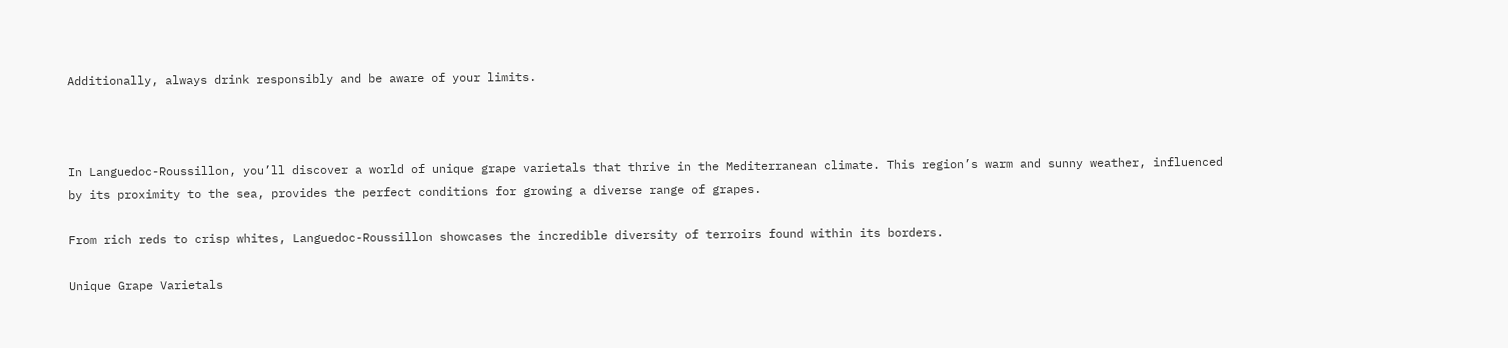Additionally, always drink responsibly and be aware of your limits.



In Languedoc-Roussillon, you’ll discover a world of unique grape varietals that thrive in the Mediterranean climate. This region’s warm and sunny weather, influenced by its proximity to the sea, provides the perfect conditions for growing a diverse range of grapes.

From rich reds to crisp whites, Languedoc-Roussillon showcases the incredible diversity of terroirs found within its borders.

Unique Grape Varietals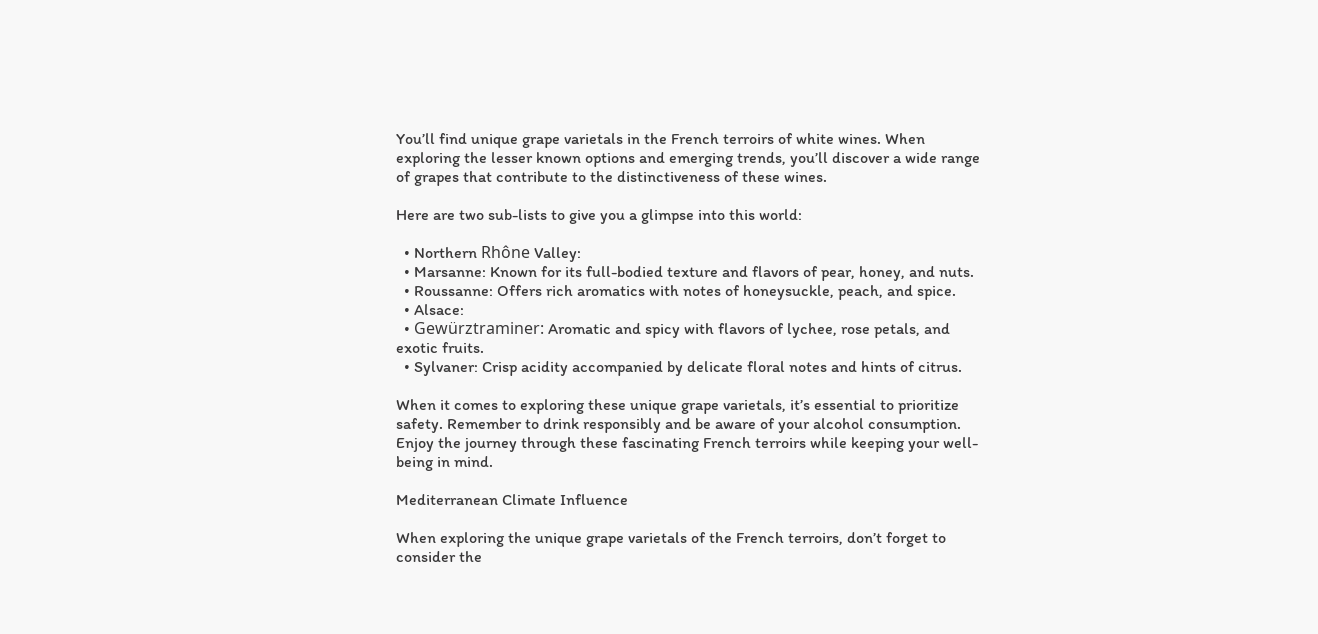You’ll find unique grape varietals in the French terroirs of white wines. When exploring the lesser known options and emerging trends, you’ll discover a wide range of grapes that contribute to the distinctiveness of these wines.

Here are two sub-lists to give you a glimpse into this world:

  • Northern Rhône Valley:
  • Marsanne: Known for its full-bodied texture and flavors of pear, honey, and nuts.
  • Roussanne: Offers rich aromatics with notes of honeysuckle, peach, and spice.
  • Alsace:
  • Gewürztraminer: Aromatic and spicy with flavors of lychee, rose petals, and exotic fruits.
  • Sylvaner: Crisp acidity accompanied by delicate floral notes and hints of citrus.

When it comes to exploring these unique grape varietals, it’s essential to prioritize safety. Remember to drink responsibly and be aware of your alcohol consumption. Enjoy the journey through these fascinating French terroirs while keeping your well-being in mind.

Mediterranean Climate Influence

When exploring the unique grape varietals of the French terroirs, don’t forget to consider the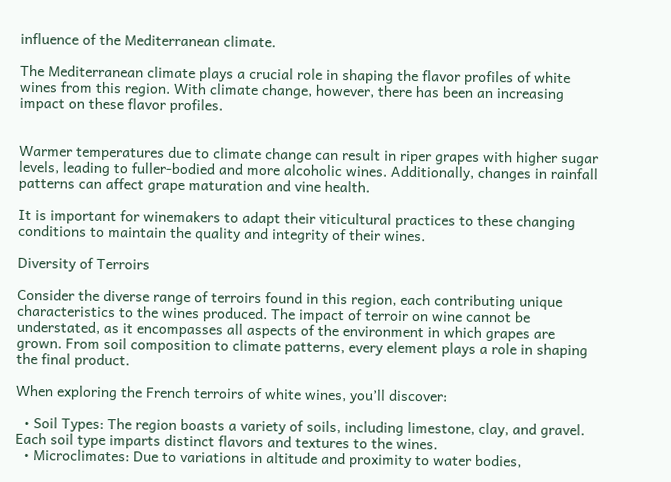influence of the Mediterranean climate.

The Mediterranean climate plays a crucial role in shaping the flavor profiles of white wines from this region. With climate change, however, there has been an increasing impact on these flavor profiles.


Warmer temperatures due to climate change can result in riper grapes with higher sugar levels, leading to fuller-bodied and more alcoholic wines. Additionally, changes in rainfall patterns can affect grape maturation and vine health.

It is important for winemakers to adapt their viticultural practices to these changing conditions to maintain the quality and integrity of their wines.

Diversity of Terroirs

Consider the diverse range of terroirs found in this region, each contributing unique characteristics to the wines produced. The impact of terroir on wine cannot be understated, as it encompasses all aspects of the environment in which grapes are grown. From soil composition to climate patterns, every element plays a role in shaping the final product.

When exploring the French terroirs of white wines, you’ll discover:

  • Soil Types: The region boasts a variety of soils, including limestone, clay, and gravel. Each soil type imparts distinct flavors and textures to the wines.
  • Microclimates: Due to variations in altitude and proximity to water bodies,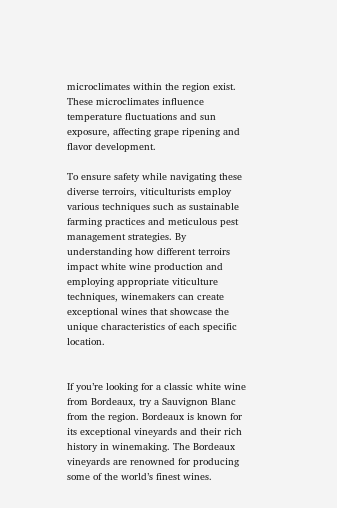microclimates within the region exist. These microclimates influence temperature fluctuations and sun exposure, affecting grape ripening and flavor development.

To ensure safety while navigating these diverse terroirs, viticulturists employ various techniques such as sustainable farming practices and meticulous pest management strategies. By understanding how different terroirs impact white wine production and employing appropriate viticulture techniques, winemakers can create exceptional wines that showcase the unique characteristics of each specific location.


If you’re looking for a classic white wine from Bordeaux, try a Sauvignon Blanc from the region. Bordeaux is known for its exceptional vineyards and their rich history in winemaking. The Bordeaux vineyards are renowned for producing some of the world’s finest wines.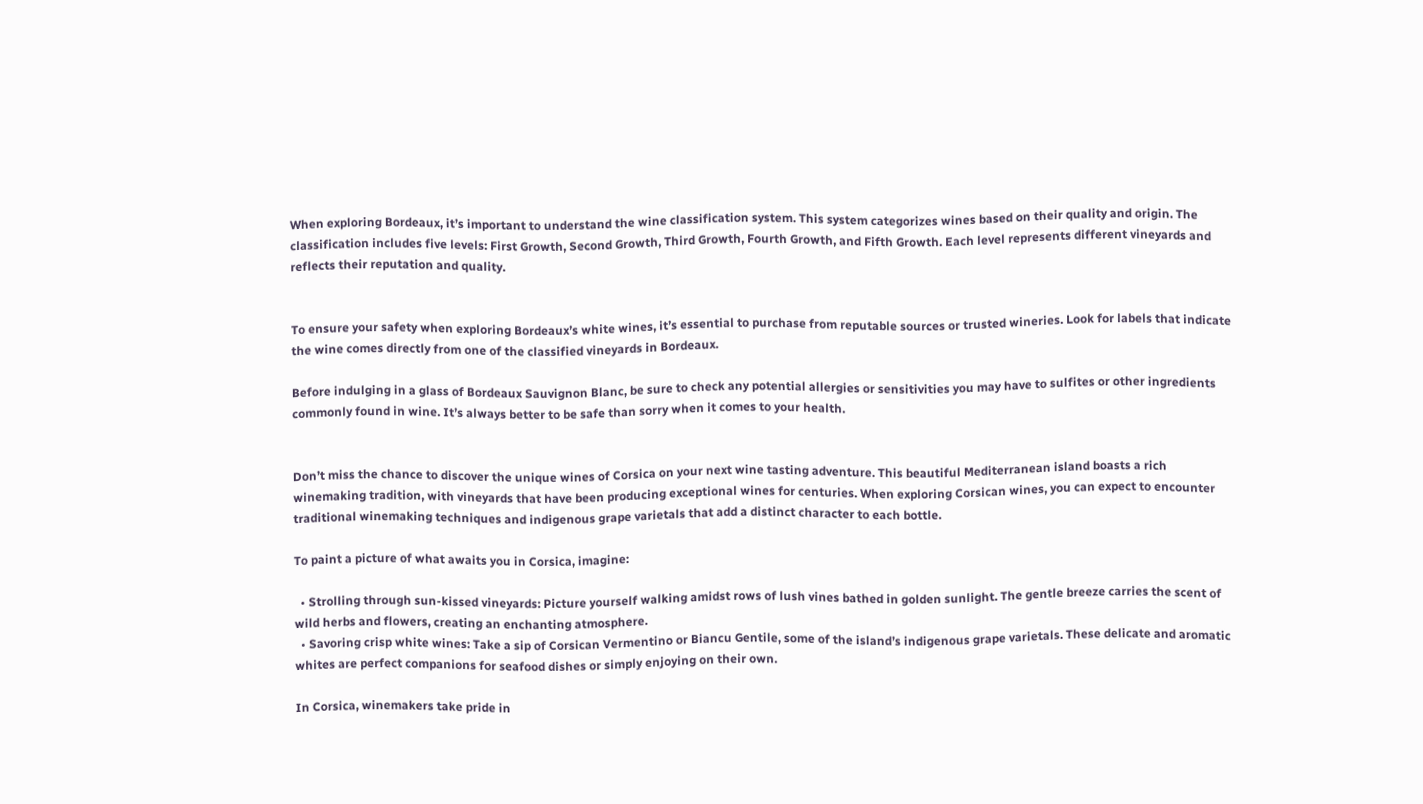When exploring Bordeaux, it’s important to understand the wine classification system. This system categorizes wines based on their quality and origin. The classification includes five levels: First Growth, Second Growth, Third Growth, Fourth Growth, and Fifth Growth. Each level represents different vineyards and reflects their reputation and quality.


To ensure your safety when exploring Bordeaux’s white wines, it’s essential to purchase from reputable sources or trusted wineries. Look for labels that indicate the wine comes directly from one of the classified vineyards in Bordeaux.

Before indulging in a glass of Bordeaux Sauvignon Blanc, be sure to check any potential allergies or sensitivities you may have to sulfites or other ingredients commonly found in wine. It’s always better to be safe than sorry when it comes to your health.


Don’t miss the chance to discover the unique wines of Corsica on your next wine tasting adventure. This beautiful Mediterranean island boasts a rich winemaking tradition, with vineyards that have been producing exceptional wines for centuries. When exploring Corsican wines, you can expect to encounter traditional winemaking techniques and indigenous grape varietals that add a distinct character to each bottle.

To paint a picture of what awaits you in Corsica, imagine:

  • Strolling through sun-kissed vineyards: Picture yourself walking amidst rows of lush vines bathed in golden sunlight. The gentle breeze carries the scent of wild herbs and flowers, creating an enchanting atmosphere.
  • Savoring crisp white wines: Take a sip of Corsican Vermentino or Biancu Gentile, some of the island’s indigenous grape varietals. These delicate and aromatic whites are perfect companions for seafood dishes or simply enjoying on their own.

In Corsica, winemakers take pride in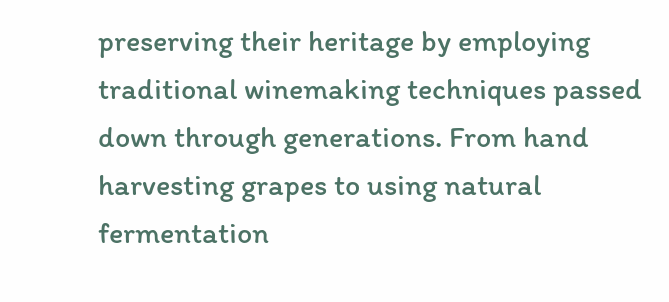preserving their heritage by employing traditional winemaking techniques passed down through generations. From hand harvesting grapes to using natural fermentation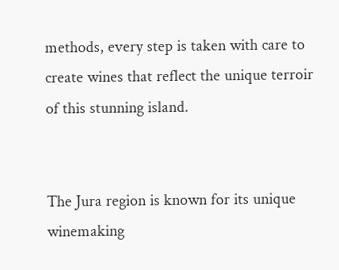methods, every step is taken with care to create wines that reflect the unique terroir of this stunning island.


The Jura region is known for its unique winemaking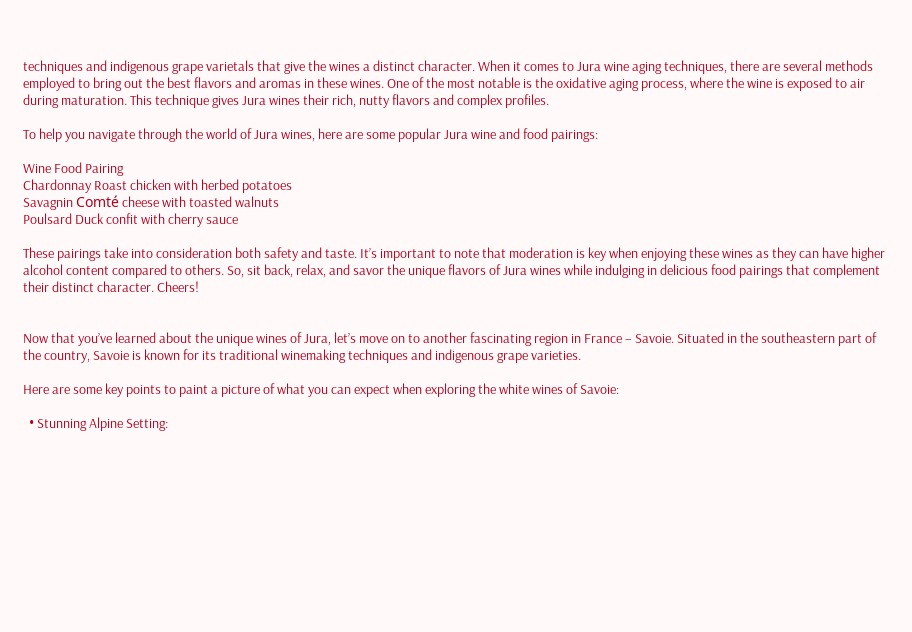techniques and indigenous grape varietals that give the wines a distinct character. When it comes to Jura wine aging techniques, there are several methods employed to bring out the best flavors and aromas in these wines. One of the most notable is the oxidative aging process, where the wine is exposed to air during maturation. This technique gives Jura wines their rich, nutty flavors and complex profiles.

To help you navigate through the world of Jura wines, here are some popular Jura wine and food pairings:

Wine Food Pairing
Chardonnay Roast chicken with herbed potatoes
Savagnin Comté cheese with toasted walnuts
Poulsard Duck confit with cherry sauce

These pairings take into consideration both safety and taste. It’s important to note that moderation is key when enjoying these wines as they can have higher alcohol content compared to others. So, sit back, relax, and savor the unique flavors of Jura wines while indulging in delicious food pairings that complement their distinct character. Cheers!


Now that you’ve learned about the unique wines of Jura, let’s move on to another fascinating region in France – Savoie. Situated in the southeastern part of the country, Savoie is known for its traditional winemaking techniques and indigenous grape varieties.

Here are some key points to paint a picture of what you can expect when exploring the white wines of Savoie:

  • Stunning Alpine Setting: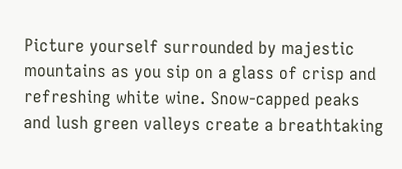Picture yourself surrounded by majestic mountains as you sip on a glass of crisp and refreshing white wine. Snow-capped peaks and lush green valleys create a breathtaking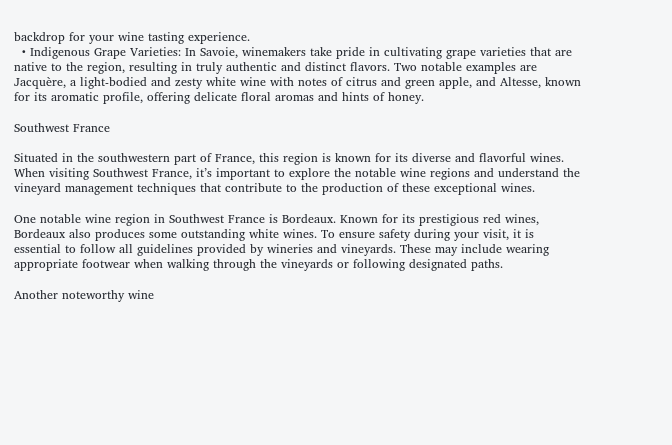backdrop for your wine tasting experience.
  • Indigenous Grape Varieties: In Savoie, winemakers take pride in cultivating grape varieties that are native to the region, resulting in truly authentic and distinct flavors. Two notable examples are Jacquère, a light-bodied and zesty white wine with notes of citrus and green apple, and Altesse, known for its aromatic profile, offering delicate floral aromas and hints of honey.

Southwest France

Situated in the southwestern part of France, this region is known for its diverse and flavorful wines. When visiting Southwest France, it’s important to explore the notable wine regions and understand the vineyard management techniques that contribute to the production of these exceptional wines.

One notable wine region in Southwest France is Bordeaux. Known for its prestigious red wines, Bordeaux also produces some outstanding white wines. To ensure safety during your visit, it is essential to follow all guidelines provided by wineries and vineyards. These may include wearing appropriate footwear when walking through the vineyards or following designated paths.

Another noteworthy wine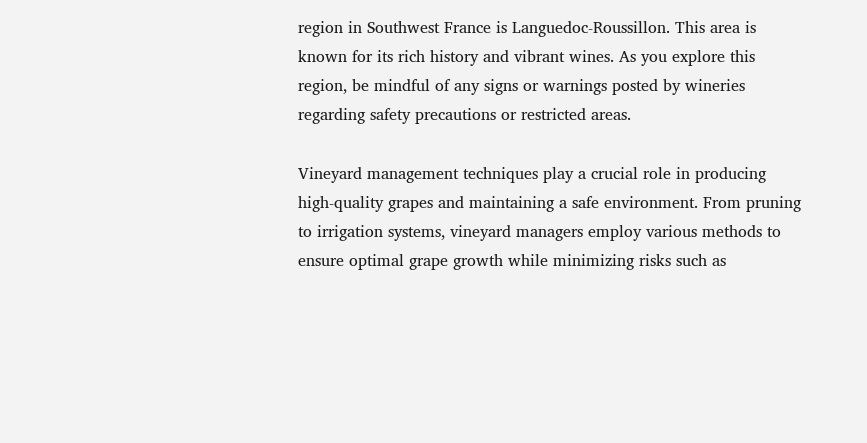region in Southwest France is Languedoc-Roussillon. This area is known for its rich history and vibrant wines. As you explore this region, be mindful of any signs or warnings posted by wineries regarding safety precautions or restricted areas.

Vineyard management techniques play a crucial role in producing high-quality grapes and maintaining a safe environment. From pruning to irrigation systems, vineyard managers employ various methods to ensure optimal grape growth while minimizing risks such as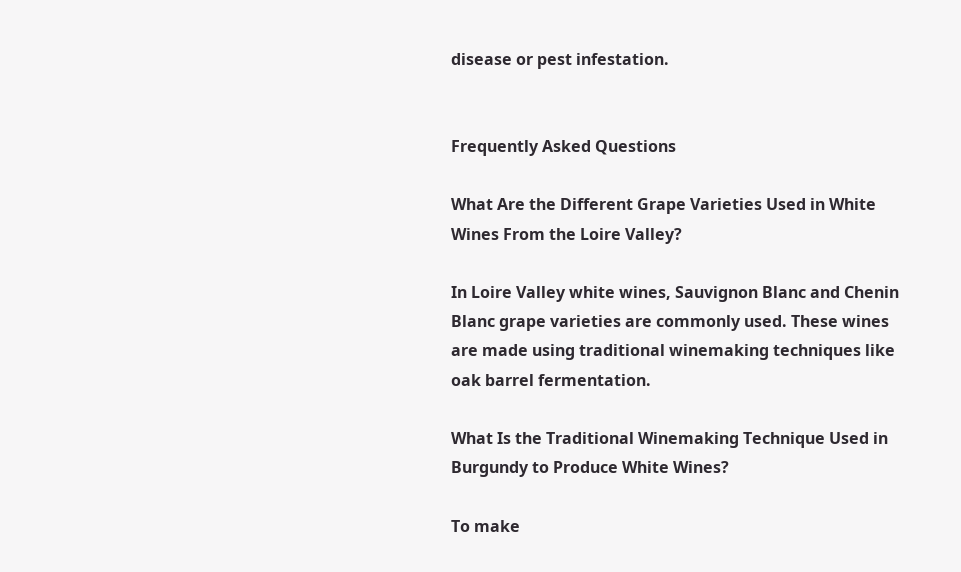disease or pest infestation.


Frequently Asked Questions

What Are the Different Grape Varieties Used in White Wines From the Loire Valley?

In Loire Valley white wines, Sauvignon Blanc and Chenin Blanc grape varieties are commonly used. These wines are made using traditional winemaking techniques like oak barrel fermentation.

What Is the Traditional Winemaking Technique Used in Burgundy to Produce White Wines?

To make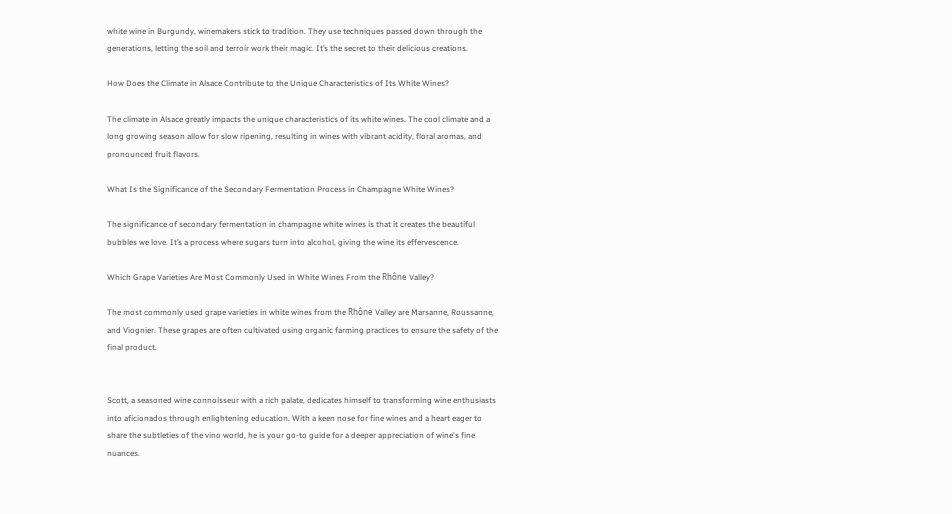white wine in Burgundy, winemakers stick to tradition. They use techniques passed down through the generations, letting the soil and terroir work their magic. It’s the secret to their delicious creations.

How Does the Climate in Alsace Contribute to the Unique Characteristics of Its White Wines?

The climate in Alsace greatly impacts the unique characteristics of its white wines. The cool climate and a long growing season allow for slow ripening, resulting in wines with vibrant acidity, floral aromas, and pronounced fruit flavors.

What Is the Significance of the Secondary Fermentation Process in Champagne White Wines?

The significance of secondary fermentation in champagne white wines is that it creates the beautiful bubbles we love. It’s a process where sugars turn into alcohol, giving the wine its effervescence.

Which Grape Varieties Are Most Commonly Used in White Wines From the Rhône Valley?

The most commonly used grape varieties in white wines from the Rhône Valley are Marsanne, Roussanne, and Viognier. These grapes are often cultivated using organic farming practices to ensure the safety of the final product.


Scott, a seasoned wine connoisseur with a rich palate, dedicates himself to transforming wine enthusiasts into aficionados through enlightening education. With a keen nose for fine wines and a heart eager to share the subtleties of the vino world, he is your go-to guide for a deeper appreciation of wine's fine nuances.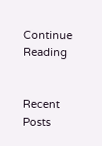Continue Reading


Recent Posts